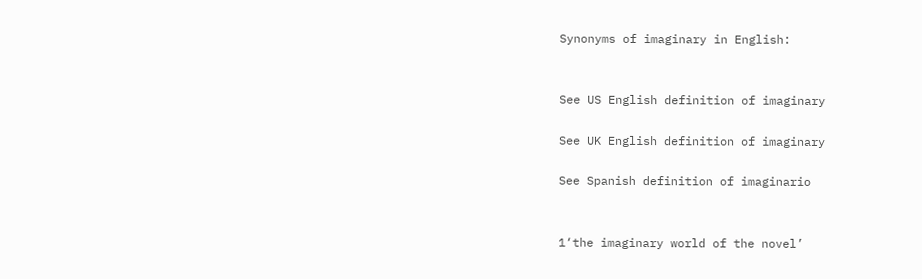Synonyms of imaginary in English:


See US English definition of imaginary

See UK English definition of imaginary

See Spanish definition of imaginario


1‘the imaginary world of the novel’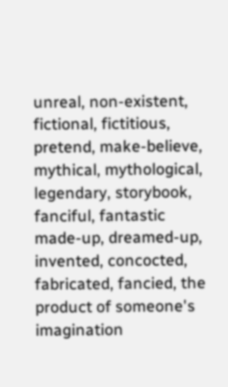unreal, non-existent, fictional, fictitious, pretend, make-believe, mythical, mythological, legendary, storybook, fanciful, fantastic
made-up, dreamed-up, invented, concocted, fabricated, fancied, the product of someone's imagination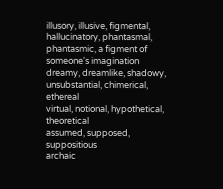illusory, illusive, figmental, hallucinatory, phantasmal, phantasmic, a figment of someone's imagination
dreamy, dreamlike, shadowy, unsubstantial, chimerical, ethereal
virtual, notional, hypothetical, theoretical
assumed, supposed, suppositious
archaic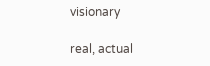visionary

real, actual